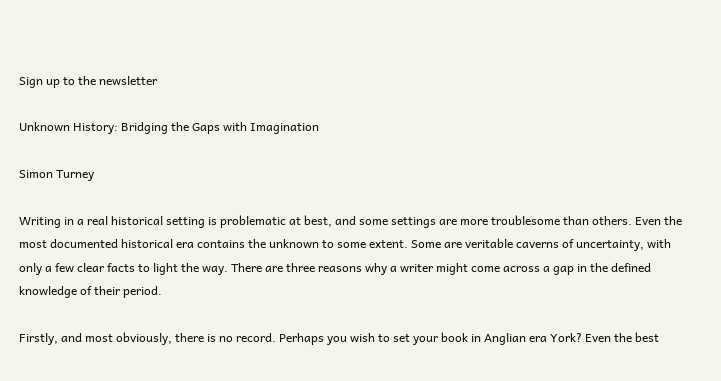Sign up to the newsletter

Unknown History: Bridging the Gaps with Imagination

Simon Turney

Writing in a real historical setting is problematic at best, and some settings are more troublesome than others. Even the most documented historical era contains the unknown to some extent. Some are veritable caverns of uncertainty, with only a few clear facts to light the way. There are three reasons why a writer might come across a gap in the defined knowledge of their period.

Firstly, and most obviously, there is no record. Perhaps you wish to set your book in Anglian era York? Even the best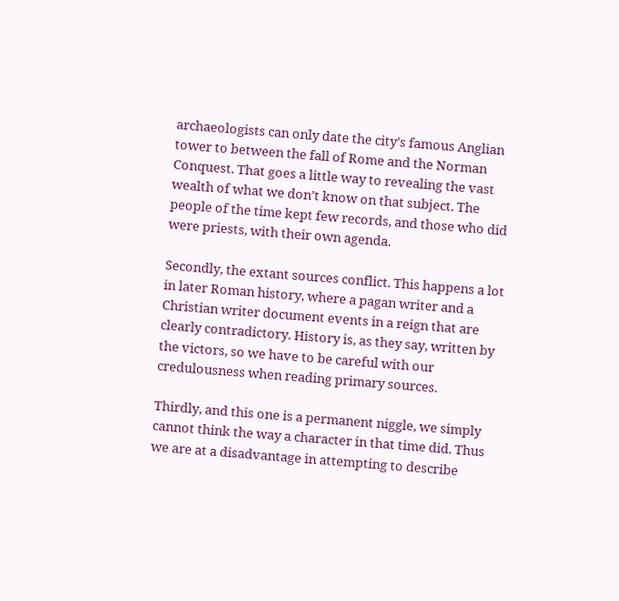archaeologists can only date the city’s famous Anglian tower to between the fall of Rome and the Norman Conquest. That goes a little way to revealing the vast wealth of what we don’t know on that subject. The people of the time kept few records, and those who did were priests, with their own agenda.

Secondly, the extant sources conflict. This happens a lot in later Roman history, where a pagan writer and a Christian writer document events in a reign that are clearly contradictory. History is, as they say, written by the victors, so we have to be careful with our credulousness when reading primary sources.

Thirdly, and this one is a permanent niggle, we simply cannot think the way a character in that time did. Thus we are at a disadvantage in attempting to describe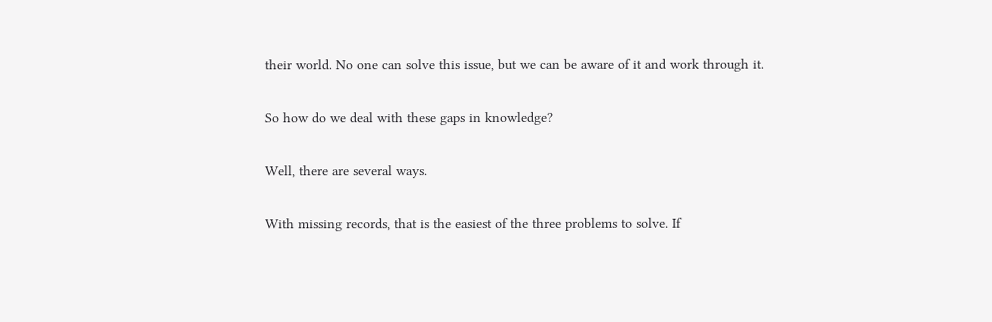their world. No one can solve this issue, but we can be aware of it and work through it.

So how do we deal with these gaps in knowledge?

Well, there are several ways.

With missing records, that is the easiest of the three problems to solve. If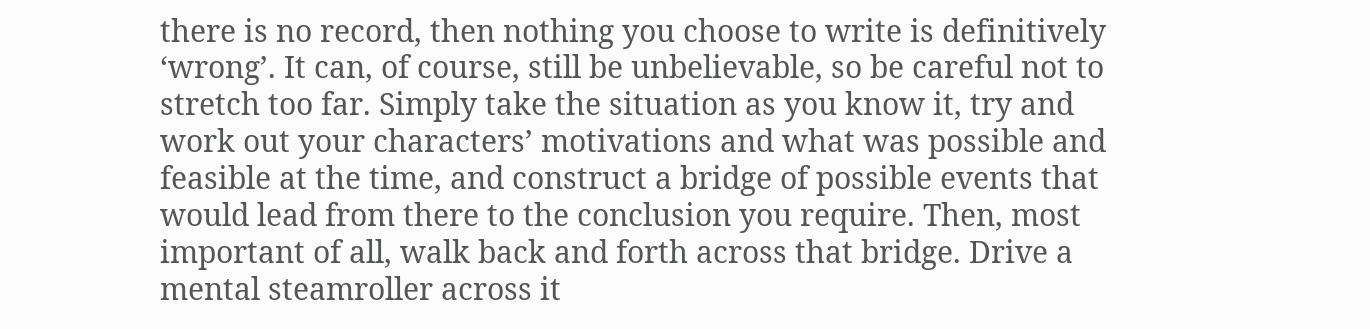there is no record, then nothing you choose to write is definitively ‘wrong’. It can, of course, still be unbelievable, so be careful not to stretch too far. Simply take the situation as you know it, try and work out your characters’ motivations and what was possible and feasible at the time, and construct a bridge of possible events that would lead from there to the conclusion you require. Then, most important of all, walk back and forth across that bridge. Drive a mental steamroller across it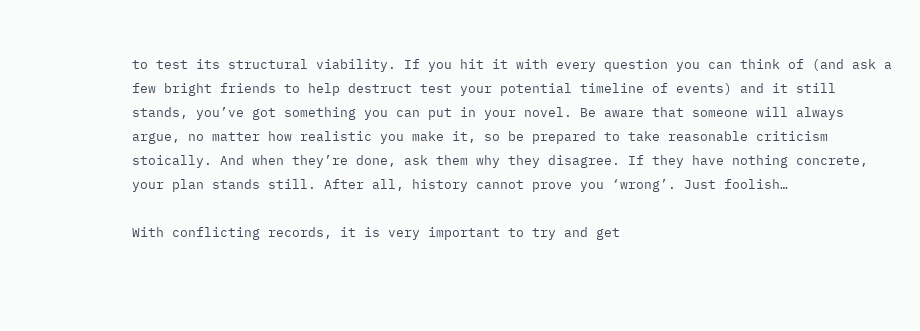to test its structural viability. If you hit it with every question you can think of (and ask a few bright friends to help destruct test your potential timeline of events) and it still stands, you’ve got something you can put in your novel. Be aware that someone will always argue, no matter how realistic you make it, so be prepared to take reasonable criticism stoically. And when they’re done, ask them why they disagree. If they have nothing concrete, your plan stands still. After all, history cannot prove you ‘wrong’. Just foolish…

With conflicting records, it is very important to try and get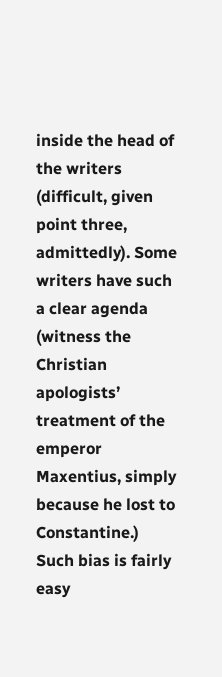inside the head of the writers (difficult, given point three, admittedly). Some writers have such a clear agenda (witness the Christian apologists’ treatment of the emperor Maxentius, simply because he lost to Constantine.) Such bias is fairly easy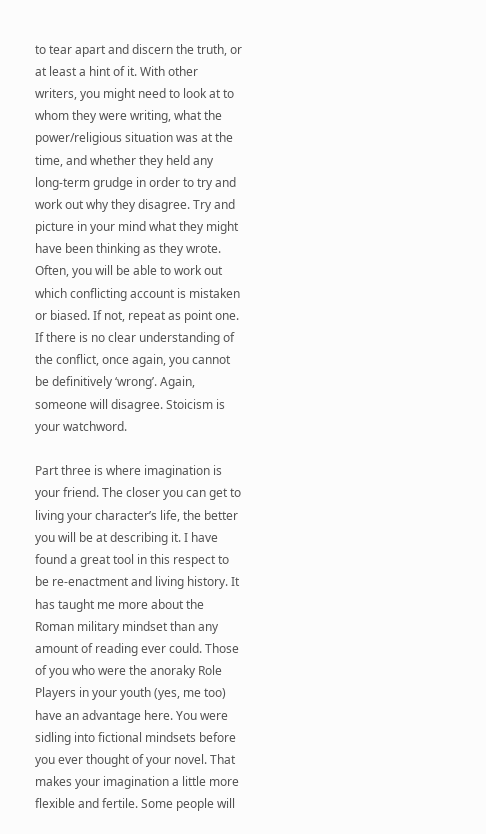to tear apart and discern the truth, or at least a hint of it. With other writers, you might need to look at to whom they were writing, what the power/religious situation was at the time, and whether they held any long-term grudge in order to try and work out why they disagree. Try and picture in your mind what they might have been thinking as they wrote. Often, you will be able to work out which conflicting account is mistaken or biased. If not, repeat as point one. If there is no clear understanding of the conflict, once again, you cannot be definitively ‘wrong’. Again, someone will disagree. Stoicism is your watchword.

Part three is where imagination is your friend. The closer you can get to living your character’s life, the better you will be at describing it. I have found a great tool in this respect to be re-enactment and living history. It has taught me more about the Roman military mindset than any amount of reading ever could. Those of you who were the anoraky Role Players in your youth (yes, me too) have an advantage here. You were sidling into fictional mindsets before you ever thought of your novel. That makes your imagination a little more flexible and fertile. Some people will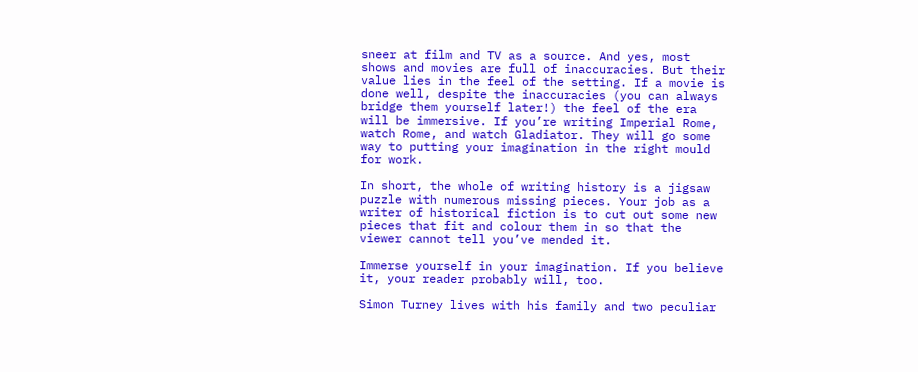sneer at film and TV as a source. And yes, most shows and movies are full of inaccuracies. But their value lies in the feel of the setting. If a movie is done well, despite the inaccuracies (you can always bridge them yourself later!) the feel of the era will be immersive. If you’re writing Imperial Rome, watch Rome, and watch Gladiator. They will go some way to putting your imagination in the right mould for work.

In short, the whole of writing history is a jigsaw puzzle with numerous missing pieces. Your job as a writer of historical fiction is to cut out some new pieces that fit and colour them in so that the viewer cannot tell you’ve mended it.

Immerse yourself in your imagination. If you believe it, your reader probably will, too.

Simon Turney lives with his family and two peculiar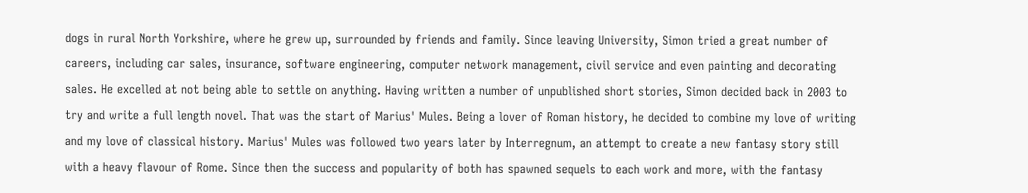dogs in rural North Yorkshire, where he grew up, surrounded by friends and family. Since leaving University, Simon tried a great number of careers, including car sales, insurance, software engineering, computer network management, civil service and even painting and decorating sales. He excelled at not being able to settle on anything. Having written a number of unpublished short stories, Simon decided back in 2003 to try and write a full length novel. That was the start of Marius' Mules. Being a lover of Roman history, he decided to combine my love of writing and my love of classical history. Marius' Mules was followed two years later by Interregnum, an attempt to create a new fantasy story still with a heavy flavour of Rome. Since then the success and popularity of both has spawned sequels to each work and more, with the fantasy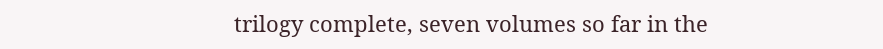trilogy complete, seven volumes so far in the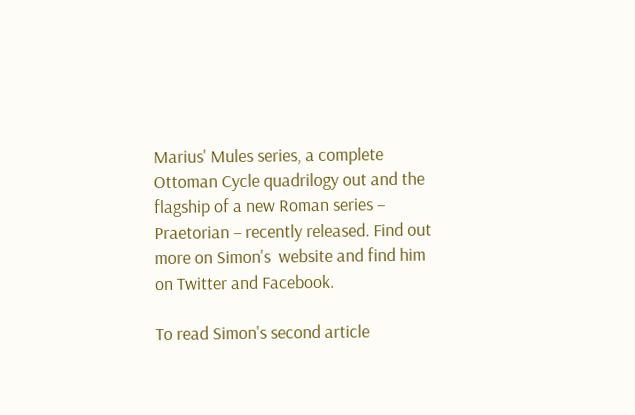Marius' Mules series, a complete Ottoman Cycle quadrilogy out and the flagship of a new Roman series – Praetorian – recently released. Find out more on Simon's  website and find him on Twitter and Facebook.

To read Simon's second article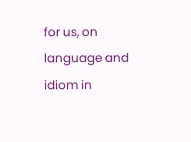for us, on language and idiom in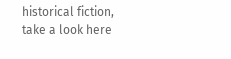historical fiction, take a look here